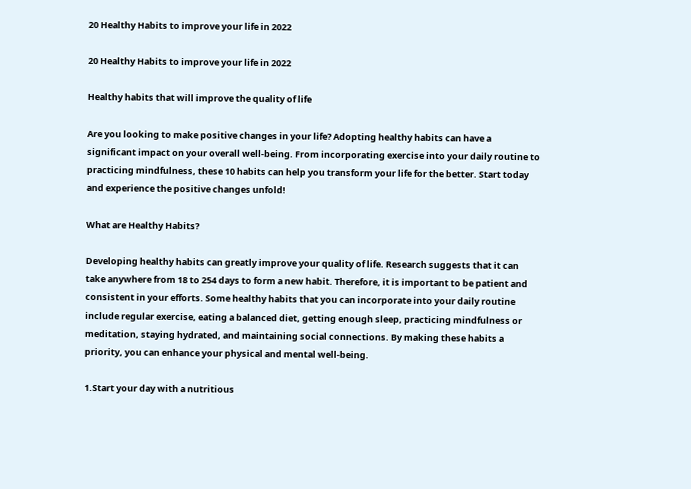20 Healthy Habits to improve your life in 2022

20 Healthy Habits to improve your life in 2022

Healthy habits that will improve the quality of life

Are you looking to make positive changes in your life? Adopting healthy habits can have a significant impact on your overall well-being. From incorporating exercise into your daily routine to practicing mindfulness, these 10 habits can help you transform your life for the better. Start today and experience the positive changes unfold!

What are Healthy Habits?

Developing healthy habits can greatly improve your quality of life. Research suggests that it can take anywhere from 18 to 254 days to form a new habit. Therefore, it is important to be patient and consistent in your efforts. Some healthy habits that you can incorporate into your daily routine include regular exercise, eating a balanced diet, getting enough sleep, practicing mindfulness or meditation, staying hydrated, and maintaining social connections. By making these habits a priority, you can enhance your physical and mental well-being.

1.Start your day with a nutritious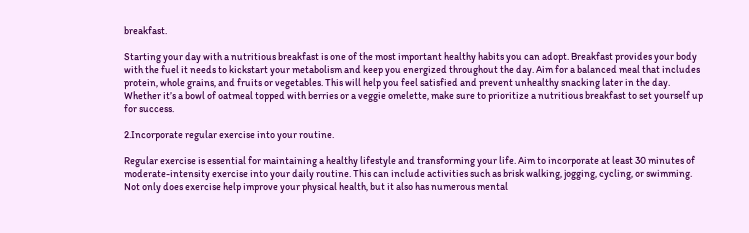breakfast.

Starting your day with a nutritious breakfast is one of the most important healthy habits you can adopt. Breakfast provides your body with the fuel it needs to kickstart your metabolism and keep you energized throughout the day. Aim for a balanced meal that includes protein, whole grains, and fruits or vegetables. This will help you feel satisfied and prevent unhealthy snacking later in the day. Whether it’s a bowl of oatmeal topped with berries or a veggie omelette, make sure to prioritize a nutritious breakfast to set yourself up for success.

2.Incorporate regular exercise into your routine.

Regular exercise is essential for maintaining a healthy lifestyle and transforming your life. Aim to incorporate at least 30 minutes of moderate-intensity exercise into your daily routine. This can include activities such as brisk walking, jogging, cycling, or swimming. Not only does exercise help improve your physical health, but it also has numerous mental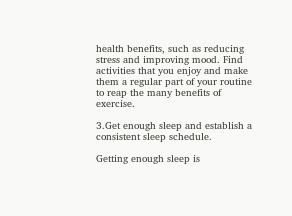health benefits, such as reducing stress and improving mood. Find activities that you enjoy and make them a regular part of your routine to reap the many benefits of exercise.

3.Get enough sleep and establish a consistent sleep schedule.

Getting enough sleep is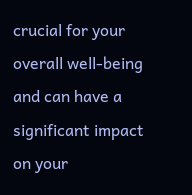crucial for your overall well-being and can have a significant impact on your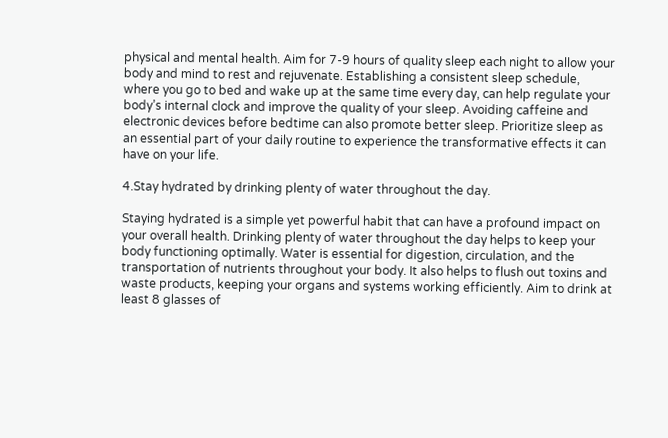physical and mental health. Aim for 7-9 hours of quality sleep each night to allow your body and mind to rest and rejuvenate. Establishing a consistent sleep schedule, where you go to bed and wake up at the same time every day, can help regulate your body’s internal clock and improve the quality of your sleep. Avoiding caffeine and electronic devices before bedtime can also promote better sleep. Prioritize sleep as an essential part of your daily routine to experience the transformative effects it can have on your life.

4.Stay hydrated by drinking plenty of water throughout the day.

Staying hydrated is a simple yet powerful habit that can have a profound impact on your overall health. Drinking plenty of water throughout the day helps to keep your body functioning optimally. Water is essential for digestion, circulation, and the transportation of nutrients throughout your body. It also helps to flush out toxins and waste products, keeping your organs and systems working efficiently. Aim to drink at least 8 glasses of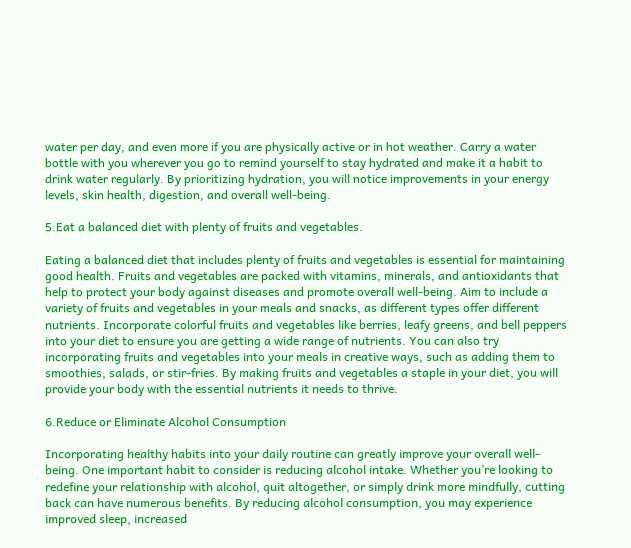water per day, and even more if you are physically active or in hot weather. Carry a water bottle with you wherever you go to remind yourself to stay hydrated and make it a habit to drink water regularly. By prioritizing hydration, you will notice improvements in your energy levels, skin health, digestion, and overall well-being.

5.Eat a balanced diet with plenty of fruits and vegetables.

Eating a balanced diet that includes plenty of fruits and vegetables is essential for maintaining good health. Fruits and vegetables are packed with vitamins, minerals, and antioxidants that help to protect your body against diseases and promote overall well-being. Aim to include a variety of fruits and vegetables in your meals and snacks, as different types offer different nutrients. Incorporate colorful fruits and vegetables like berries, leafy greens, and bell peppers into your diet to ensure you are getting a wide range of nutrients. You can also try incorporating fruits and vegetables into your meals in creative ways, such as adding them to smoothies, salads, or stir-fries. By making fruits and vegetables a staple in your diet, you will provide your body with the essential nutrients it needs to thrive.

6.Reduce or Eliminate Alcohol Consumption

Incorporating healthy habits into your daily routine can greatly improve your overall well-being. One important habit to consider is reducing alcohol intake. Whether you’re looking to redefine your relationship with alcohol, quit altogether, or simply drink more mindfully, cutting back can have numerous benefits. By reducing alcohol consumption, you may experience improved sleep, increased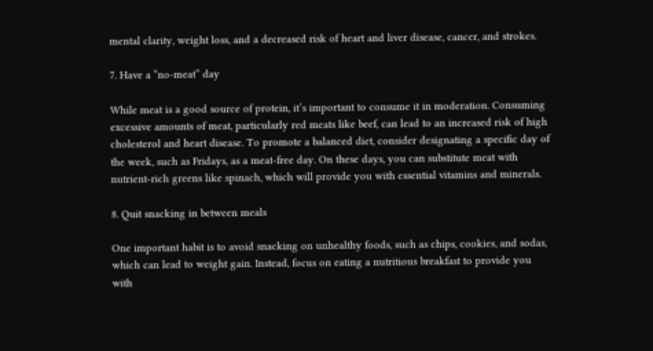mental clarity, weight loss, and a decreased risk of heart and liver disease, cancer, and strokes.

7. Have a “no-meat” day

While meat is a good source of protein, it’s important to consume it in moderation. Consuming excessive amounts of meat, particularly red meats like beef, can lead to an increased risk of high cholesterol and heart disease. To promote a balanced diet, consider designating a specific day of the week, such as Fridays, as a meat-free day. On these days, you can substitute meat with nutrient-rich greens like spinach, which will provide you with essential vitamins and minerals.

8. Quit snacking in between meals

One important habit is to avoid snacking on unhealthy foods, such as chips, cookies, and sodas, which can lead to weight gain. Instead, focus on eating a nutritious breakfast to provide you with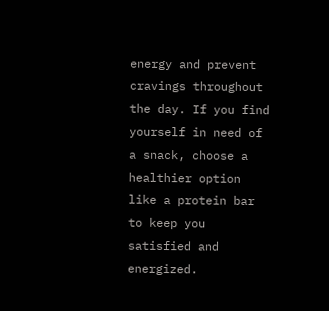energy and prevent cravings throughout the day. If you find yourself in need of a snack, choose a healthier option like a protein bar to keep you satisfied and energized.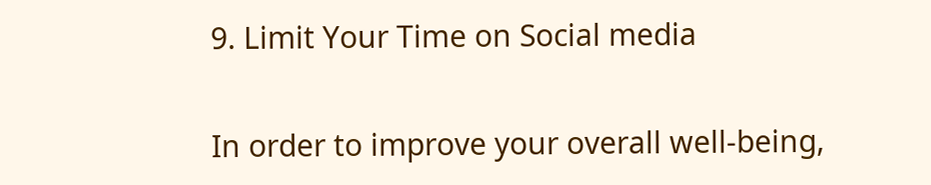9. Limit Your Time on Social media

In order to improve your overall well-being,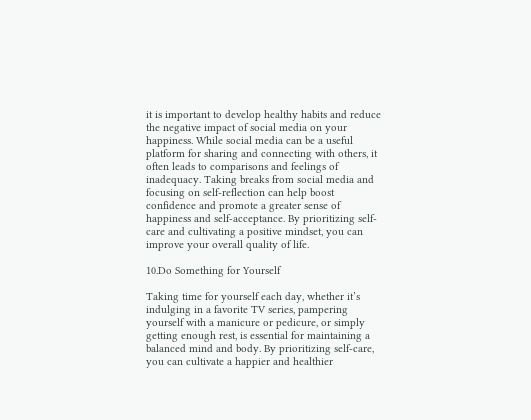it is important to develop healthy habits and reduce the negative impact of social media on your happiness. While social media can be a useful platform for sharing and connecting with others, it often leads to comparisons and feelings of inadequacy. Taking breaks from social media and focusing on self-reflection can help boost confidence and promote a greater sense of happiness and self-acceptance. By prioritizing self-care and cultivating a positive mindset, you can improve your overall quality of life.

10.Do Something for Yourself

Taking time for yourself each day, whether it’s indulging in a favorite TV series, pampering yourself with a manicure or pedicure, or simply getting enough rest, is essential for maintaining a balanced mind and body. By prioritizing self-care, you can cultivate a happier and healthier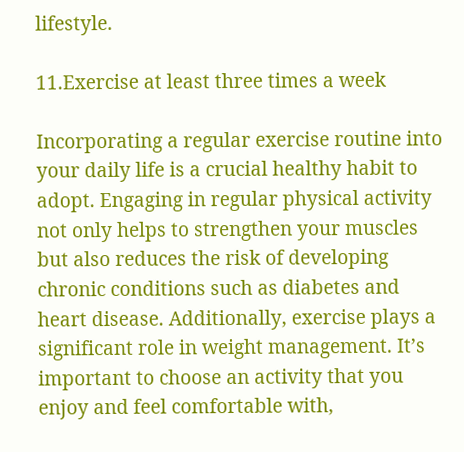lifestyle.

11.Exercise at least three times a week

Incorporating a regular exercise routine into your daily life is a crucial healthy habit to adopt. Engaging in regular physical activity not only helps to strengthen your muscles but also reduces the risk of developing chronic conditions such as diabetes and heart disease. Additionally, exercise plays a significant role in weight management. It’s important to choose an activity that you enjoy and feel comfortable with,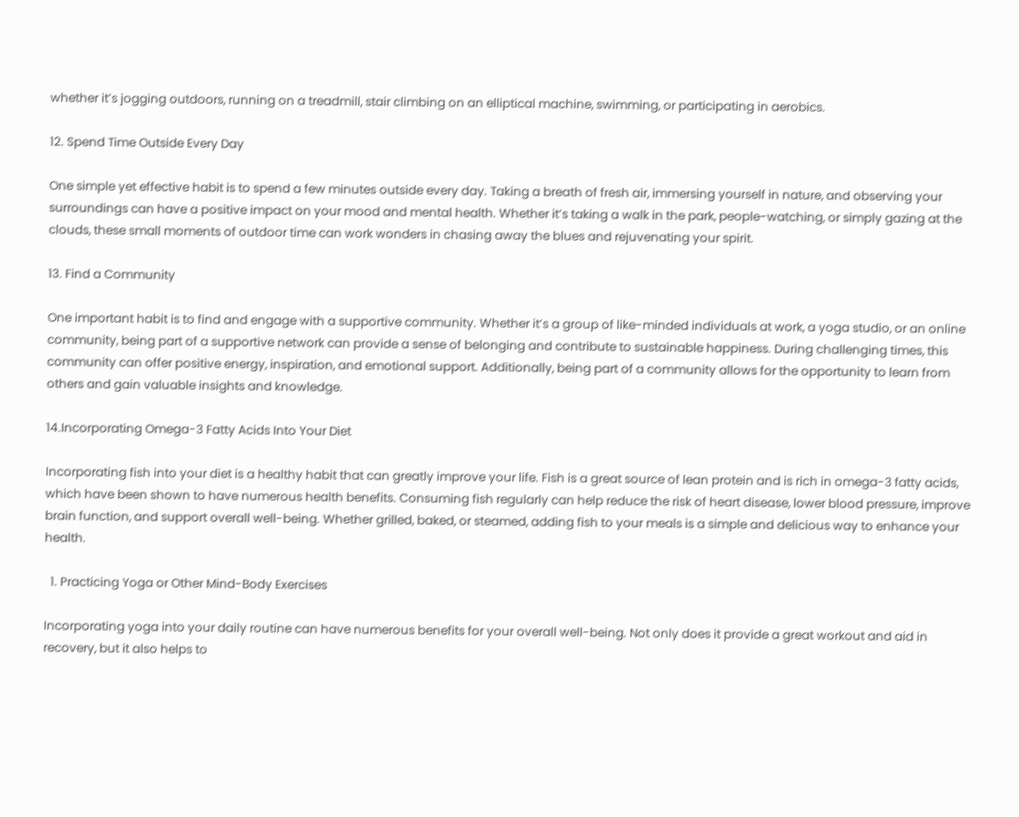whether it’s jogging outdoors, running on a treadmill, stair climbing on an elliptical machine, swimming, or participating in aerobics.

12. Spend Time Outside Every Day

One simple yet effective habit is to spend a few minutes outside every day. Taking a breath of fresh air, immersing yourself in nature, and observing your surroundings can have a positive impact on your mood and mental health. Whether it’s taking a walk in the park, people-watching, or simply gazing at the clouds, these small moments of outdoor time can work wonders in chasing away the blues and rejuvenating your spirit.

13. Find a Community

One important habit is to find and engage with a supportive community. Whether it’s a group of like-minded individuals at work, a yoga studio, or an online community, being part of a supportive network can provide a sense of belonging and contribute to sustainable happiness. During challenging times, this community can offer positive energy, inspiration, and emotional support. Additionally, being part of a community allows for the opportunity to learn from others and gain valuable insights and knowledge.

14.Incorporating Omega-3 Fatty Acids Into Your Diet

Incorporating fish into your diet is a healthy habit that can greatly improve your life. Fish is a great source of lean protein and is rich in omega-3 fatty acids, which have been shown to have numerous health benefits. Consuming fish regularly can help reduce the risk of heart disease, lower blood pressure, improve brain function, and support overall well-being. Whether grilled, baked, or steamed, adding fish to your meals is a simple and delicious way to enhance your health.

  1. Practicing Yoga or Other Mind-Body Exercises

Incorporating yoga into your daily routine can have numerous benefits for your overall well-being. Not only does it provide a great workout and aid in recovery, but it also helps to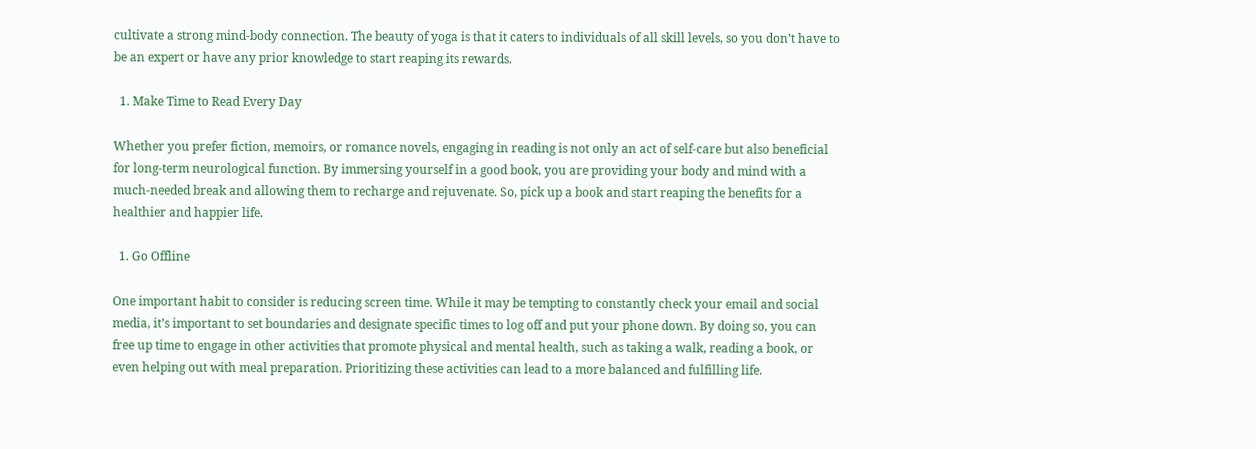cultivate a strong mind-body connection. The beauty of yoga is that it caters to individuals of all skill levels, so you don’t have to be an expert or have any prior knowledge to start reaping its rewards.

  1. Make Time to Read Every Day

Whether you prefer fiction, memoirs, or romance novels, engaging in reading is not only an act of self-care but also beneficial for long-term neurological function. By immersing yourself in a good book, you are providing your body and mind with a much-needed break and allowing them to recharge and rejuvenate. So, pick up a book and start reaping the benefits for a healthier and happier life.

  1. Go Offline

One important habit to consider is reducing screen time. While it may be tempting to constantly check your email and social media, it’s important to set boundaries and designate specific times to log off and put your phone down. By doing so, you can free up time to engage in other activities that promote physical and mental health, such as taking a walk, reading a book, or even helping out with meal preparation. Prioritizing these activities can lead to a more balanced and fulfilling life.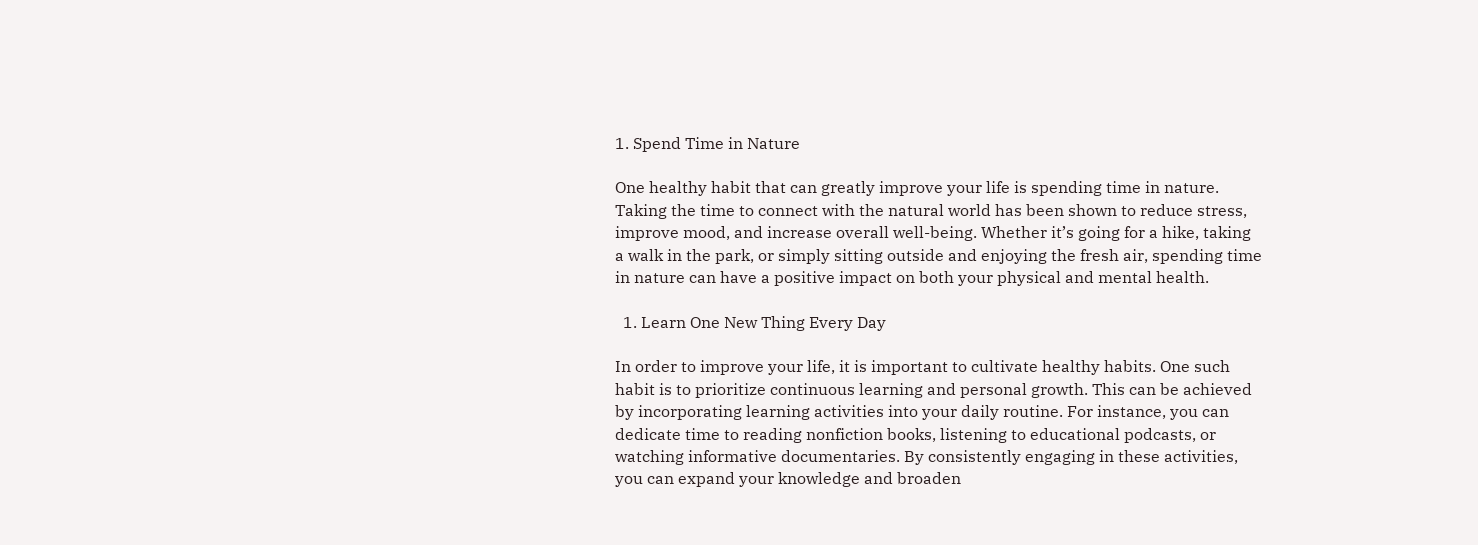1. Spend Time in Nature

One healthy habit that can greatly improve your life is spending time in nature. Taking the time to connect with the natural world has been shown to reduce stress, improve mood, and increase overall well-being. Whether it’s going for a hike, taking a walk in the park, or simply sitting outside and enjoying the fresh air, spending time in nature can have a positive impact on both your physical and mental health.

  1. Learn One New Thing Every Day

In order to improve your life, it is important to cultivate healthy habits. One such habit is to prioritize continuous learning and personal growth. This can be achieved by incorporating learning activities into your daily routine. For instance, you can dedicate time to reading nonfiction books, listening to educational podcasts, or watching informative documentaries. By consistently engaging in these activities, you can expand your knowledge and broaden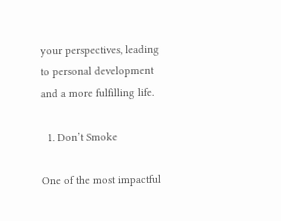your perspectives, leading to personal development and a more fulfilling life.

  1. Don’t Smoke

One of the most impactful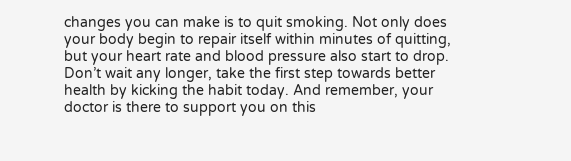changes you can make is to quit smoking. Not only does your body begin to repair itself within minutes of quitting, but your heart rate and blood pressure also start to drop. Don’t wait any longer, take the first step towards better health by kicking the habit today. And remember, your doctor is there to support you on this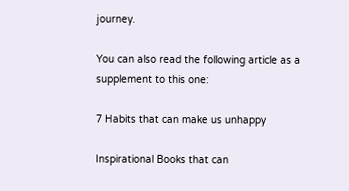journey.

You can also read the following article as a supplement to this one:

7 Habits that can make us unhappy

Inspirational Books that can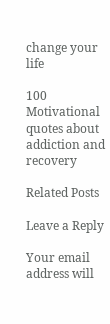change your life

100 Motivational quotes about addiction and recovery

Related Posts

Leave a Reply

Your email address will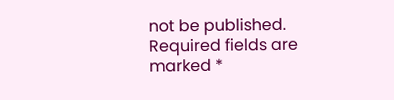not be published. Required fields are marked *